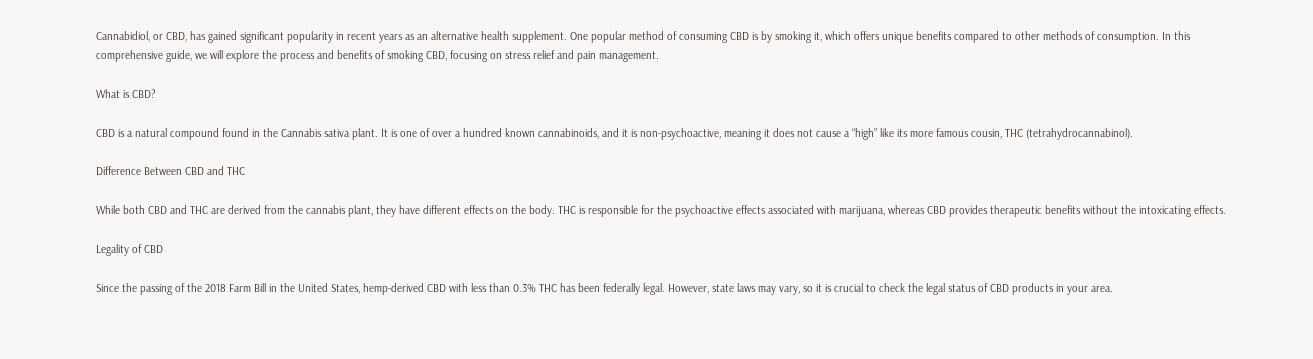Cannabidiol, or CBD, has gained significant popularity in recent years as an alternative health supplement. One popular method of consuming CBD is by smoking it, which offers unique benefits compared to other methods of consumption. In this comprehensive guide, we will explore the process and benefits of smoking CBD, focusing on stress relief and pain management.

What is CBD?

CBD is a natural compound found in the Cannabis sativa plant. It is one of over a hundred known cannabinoids, and it is non-psychoactive, meaning it does not cause a “high” like its more famous cousin, THC (tetrahydrocannabinol).

Difference Between CBD and THC

While both CBD and THC are derived from the cannabis plant, they have different effects on the body. THC is responsible for the psychoactive effects associated with marijuana, whereas CBD provides therapeutic benefits without the intoxicating effects.

Legality of CBD

Since the passing of the 2018 Farm Bill in the United States, hemp-derived CBD with less than 0.3% THC has been federally legal. However, state laws may vary, so it is crucial to check the legal status of CBD products in your area.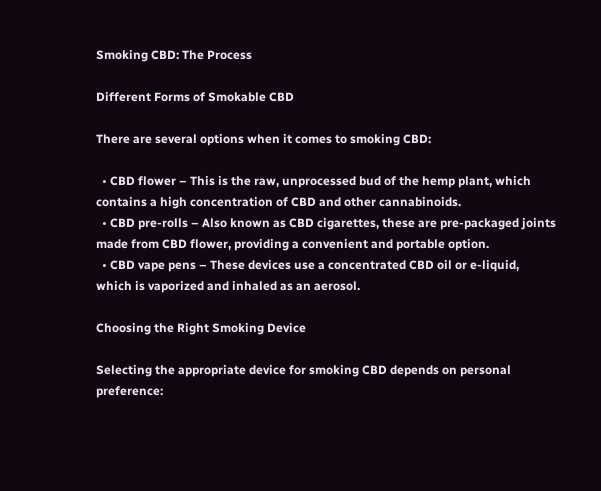Smoking CBD: The Process

Different Forms of Smokable CBD

There are several options when it comes to smoking CBD:

  • CBD flower – This is the raw, unprocessed bud of the hemp plant, which contains a high concentration of CBD and other cannabinoids.
  • CBD pre-rolls – Also known as CBD cigarettes, these are pre-packaged joints made from CBD flower, providing a convenient and portable option.
  • CBD vape pens – These devices use a concentrated CBD oil or e-liquid, which is vaporized and inhaled as an aerosol.

Choosing the Right Smoking Device

Selecting the appropriate device for smoking CBD depends on personal preference: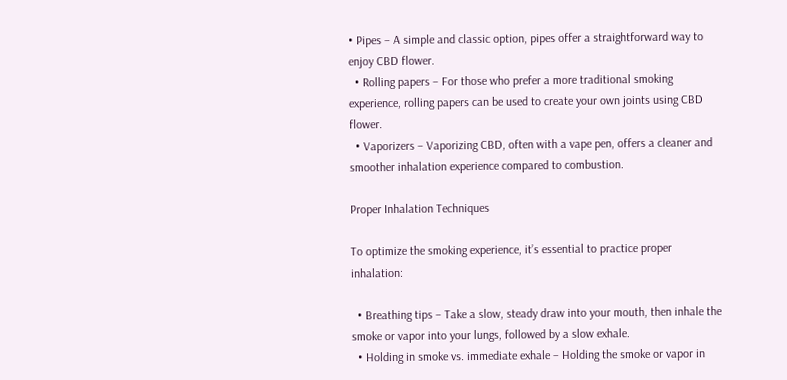• Pipes – A simple and classic option, pipes offer a straightforward way to enjoy CBD flower.
  • Rolling papers – For those who prefer a more traditional smoking experience, rolling papers can be used to create your own joints using CBD flower.
  • Vaporizers – Vaporizing CBD, often with a vape pen, offers a cleaner and smoother inhalation experience compared to combustion.

Proper Inhalation Techniques

To optimize the smoking experience, it’s essential to practice proper inhalation:

  • Breathing tips – Take a slow, steady draw into your mouth, then inhale the smoke or vapor into your lungs, followed by a slow exhale.
  • Holding in smoke vs. immediate exhale – Holding the smoke or vapor in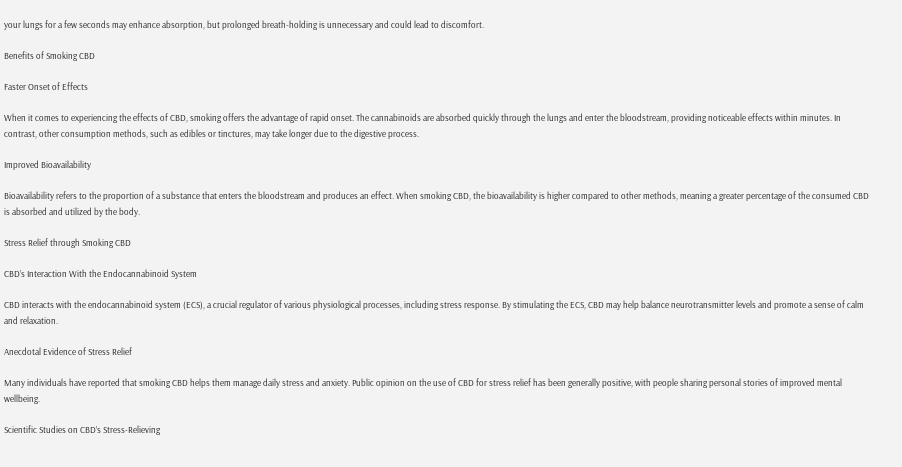your lungs for a few seconds may enhance absorption, but prolonged breath-holding is unnecessary and could lead to discomfort.

Benefits of Smoking CBD

Faster Onset of Effects

When it comes to experiencing the effects of CBD, smoking offers the advantage of rapid onset. The cannabinoids are absorbed quickly through the lungs and enter the bloodstream, providing noticeable effects within minutes. In contrast, other consumption methods, such as edibles or tinctures, may take longer due to the digestive process.

Improved Bioavailability

Bioavailability refers to the proportion of a substance that enters the bloodstream and produces an effect. When smoking CBD, the bioavailability is higher compared to other methods, meaning a greater percentage of the consumed CBD is absorbed and utilized by the body.

Stress Relief through Smoking CBD

CBD’s Interaction With the Endocannabinoid System

CBD interacts with the endocannabinoid system (ECS), a crucial regulator of various physiological processes, including stress response. By stimulating the ECS, CBD may help balance neurotransmitter levels and promote a sense of calm and relaxation.

Anecdotal Evidence of Stress Relief

Many individuals have reported that smoking CBD helps them manage daily stress and anxiety. Public opinion on the use of CBD for stress relief has been generally positive, with people sharing personal stories of improved mental wellbeing.

Scientific Studies on CBD’s Stress-Relieving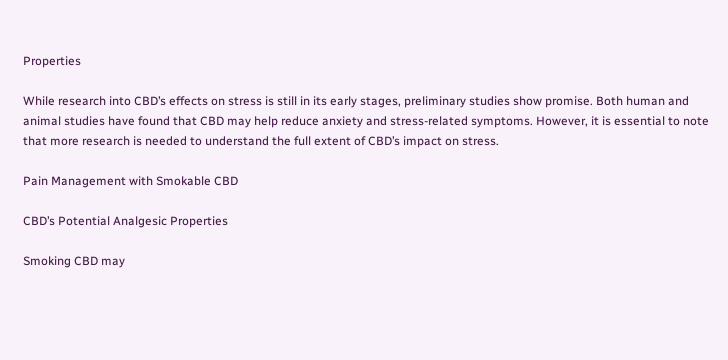Properties

While research into CBD’s effects on stress is still in its early stages, preliminary studies show promise. Both human and animal studies have found that CBD may help reduce anxiety and stress-related symptoms. However, it is essential to note that more research is needed to understand the full extent of CBD’s impact on stress.

Pain Management with Smokable CBD

CBD’s Potential Analgesic Properties

Smoking CBD may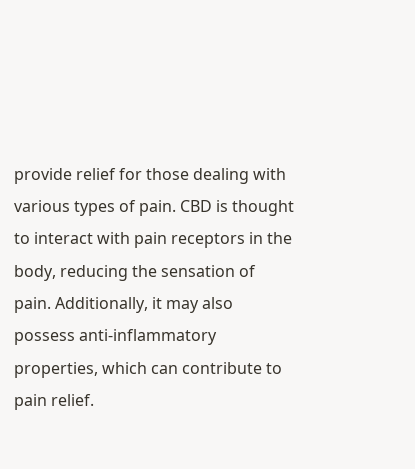provide relief for those dealing with various types of pain. CBD is thought to interact with pain receptors in the body, reducing the sensation of pain. Additionally, it may also possess anti-inflammatory properties, which can contribute to pain relief.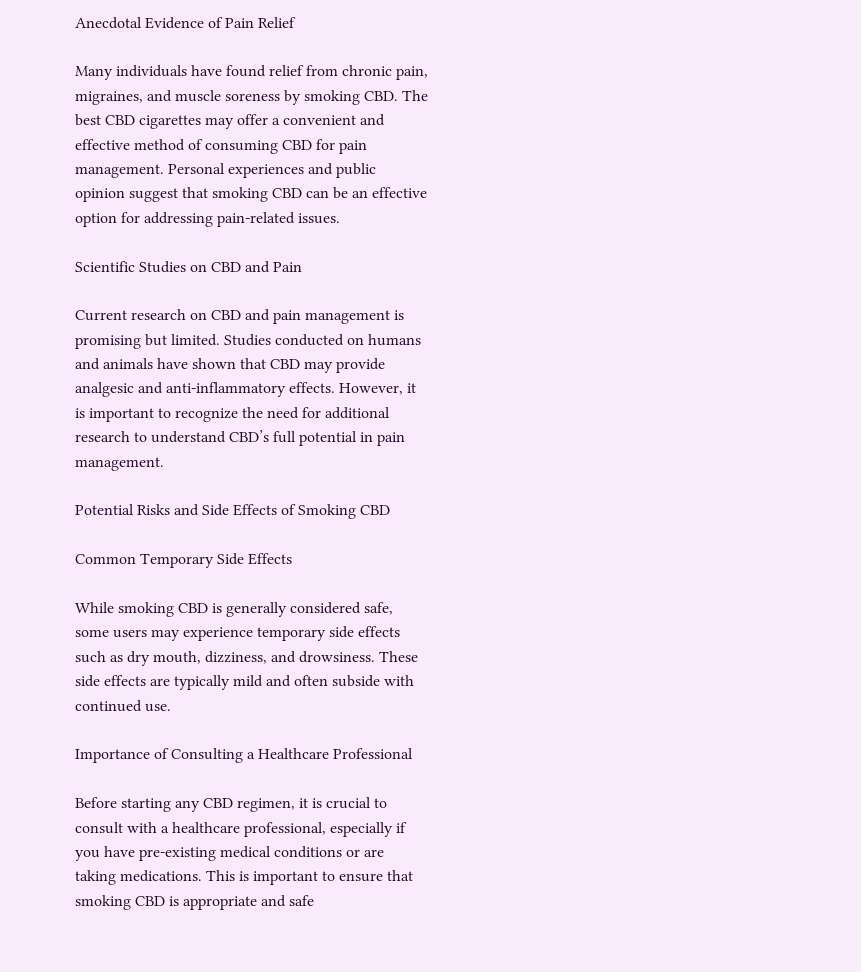Anecdotal Evidence of Pain Relief

Many individuals have found relief from chronic pain, migraines, and muscle soreness by smoking CBD. The best CBD cigarettes may offer a convenient and effective method of consuming CBD for pain management. Personal experiences and public opinion suggest that smoking CBD can be an effective option for addressing pain-related issues.

Scientific Studies on CBD and Pain

Current research on CBD and pain management is promising but limited. Studies conducted on humans and animals have shown that CBD may provide analgesic and anti-inflammatory effects. However, it is important to recognize the need for additional research to understand CBD’s full potential in pain management.

Potential Risks and Side Effects of Smoking CBD

Common Temporary Side Effects

While smoking CBD is generally considered safe, some users may experience temporary side effects such as dry mouth, dizziness, and drowsiness. These side effects are typically mild and often subside with continued use.

Importance of Consulting a Healthcare Professional

Before starting any CBD regimen, it is crucial to consult with a healthcare professional, especially if you have pre-existing medical conditions or are taking medications. This is important to ensure that smoking CBD is appropriate and safe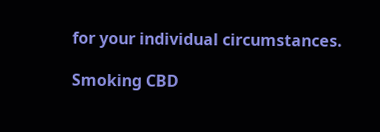for your individual circumstances.

Smoking CBD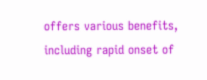offers various benefits, including rapid onset of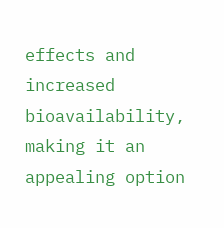effects and increased bioavailability, making it an appealing option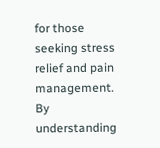for those seeking stress relief and pain management. By understanding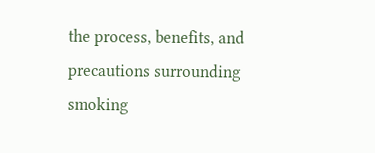the process, benefits, and precautions surrounding smoking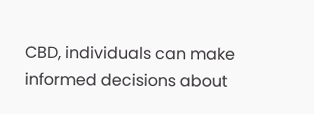CBD, individuals can make informed decisions about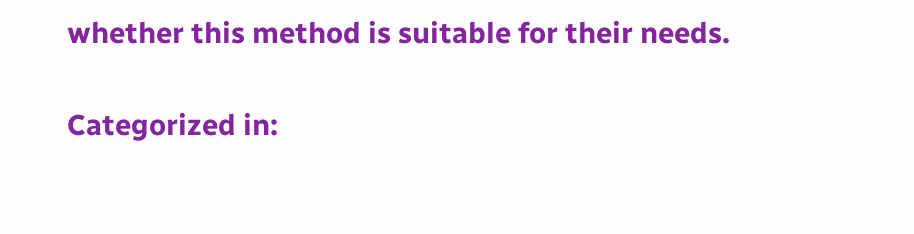whether this method is suitable for their needs.

Categorized in: